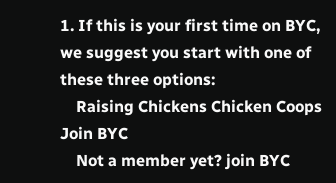1. If this is your first time on BYC, we suggest you start with one of these three options:
    Raising Chickens Chicken Coops Join BYC
    Not a member yet? join BYC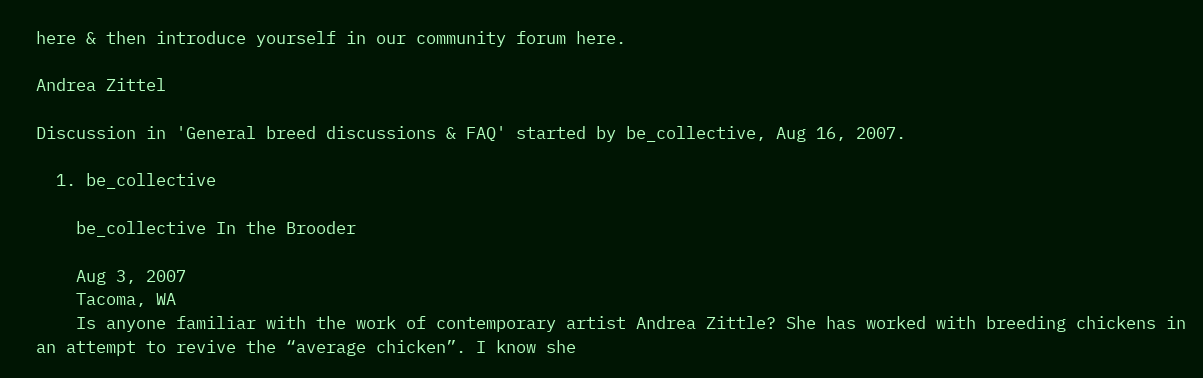here & then introduce yourself in our community forum here.

Andrea Zittel

Discussion in 'General breed discussions & FAQ' started by be_collective, Aug 16, 2007.

  1. be_collective

    be_collective In the Brooder

    Aug 3, 2007
    Tacoma, WA
    Is anyone familiar with the work of contemporary artist Andrea Zittle? She has worked with breeding chickens in an attempt to revive the “average chicken”. I know she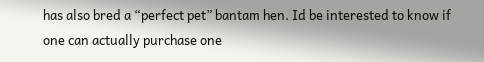has also bred a “perfect pet” bantam hen. Id be interested to know if one can actually purchase one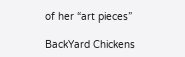of her “art pieces”

BackYard Chickens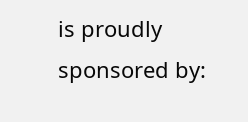is proudly sponsored by: